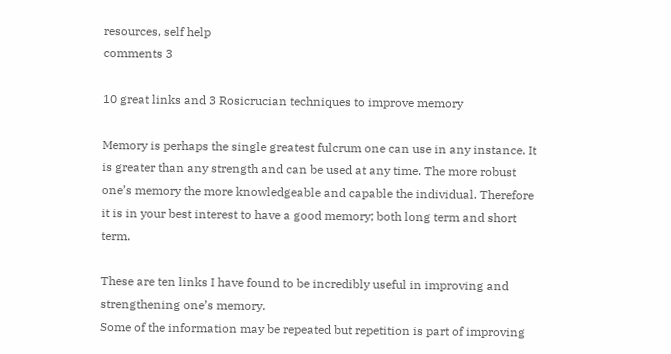resources, self help
comments 3

10 great links and 3 Rosicrucian techniques to improve memory

Memory is perhaps the single greatest fulcrum one can use in any instance. It is greater than any strength and can be used at any time. The more robust one’s memory the more knowledgeable and capable the individual. Therefore it is in your best interest to have a good memory; both long term and short term.

These are ten links I have found to be incredibly useful in improving and strengthening one’s memory.
Some of the information may be repeated but repetition is part of improving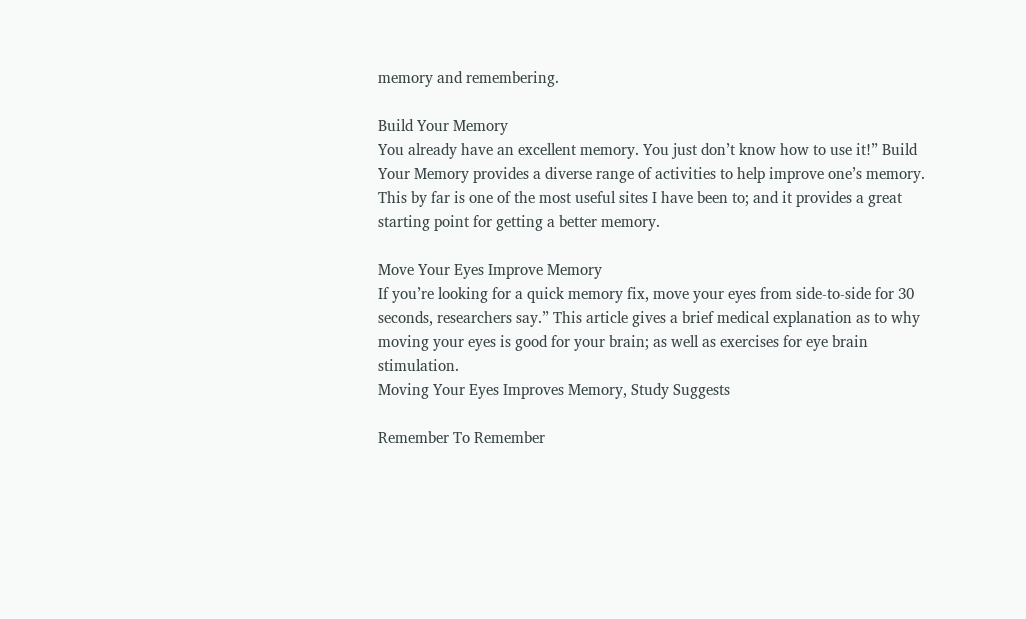memory and remembering.

Build Your Memory
You already have an excellent memory. You just don’t know how to use it!” Build Your Memory provides a diverse range of activities to help improve one’s memory. This by far is one of the most useful sites I have been to; and it provides a great starting point for getting a better memory.

Move Your Eyes Improve Memory
If you’re looking for a quick memory fix, move your eyes from side-to-side for 30 seconds, researchers say.” This article gives a brief medical explanation as to why moving your eyes is good for your brain; as well as exercises for eye brain stimulation.
Moving Your Eyes Improves Memory, Study Suggests

Remember To Remember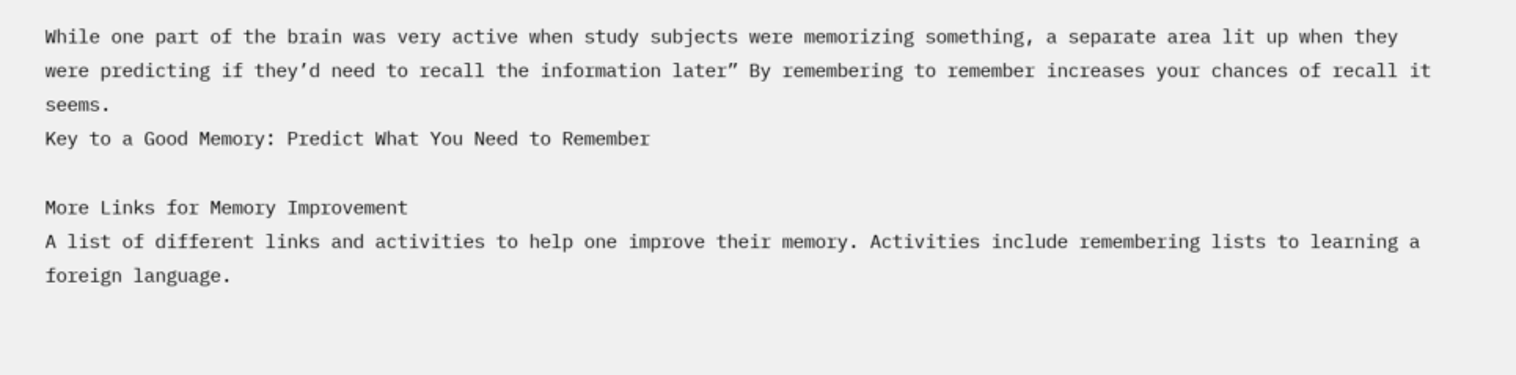While one part of the brain was very active when study subjects were memorizing something, a separate area lit up when they were predicting if they’d need to recall the information later” By remembering to remember increases your chances of recall it seems.
Key to a Good Memory: Predict What You Need to Remember

More Links for Memory Improvement
A list of different links and activities to help one improve their memory. Activities include remembering lists to learning a foreign language.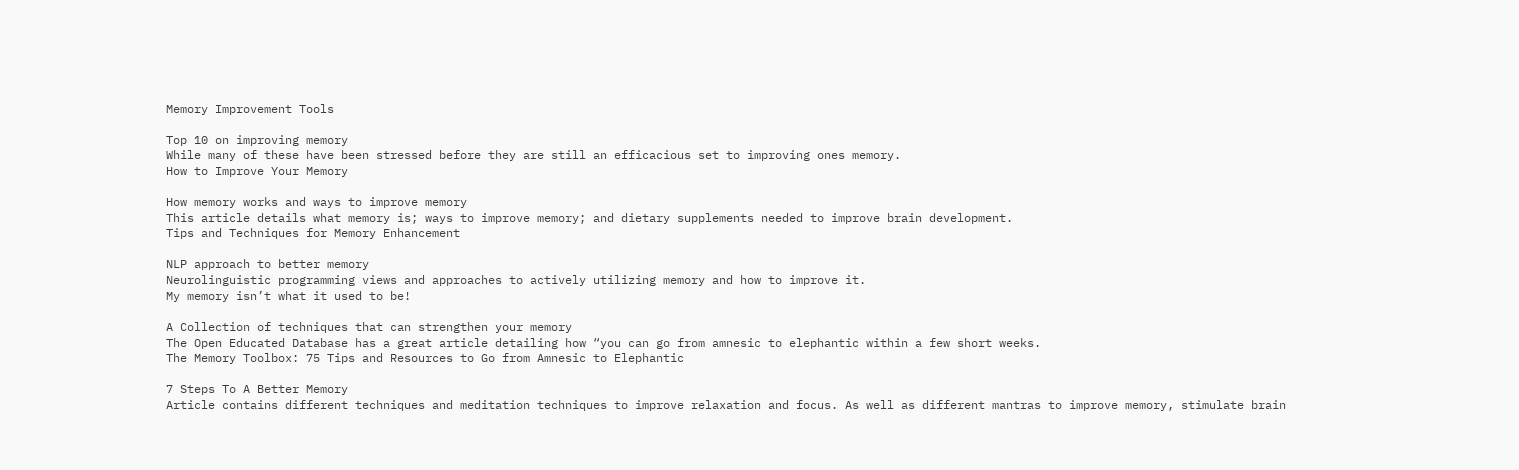Memory Improvement Tools

Top 10 on improving memory
While many of these have been stressed before they are still an efficacious set to improving ones memory.
How to Improve Your Memory

How memory works and ways to improve memory
This article details what memory is; ways to improve memory; and dietary supplements needed to improve brain development.
Tips and Techniques for Memory Enhancement

NLP approach to better memory
Neurolinguistic programming views and approaches to actively utilizing memory and how to improve it.
My memory isn’t what it used to be!

A Collection of techniques that can strengthen your memory
The Open Educated Database has a great article detailing how “you can go from amnesic to elephantic within a few short weeks.
The Memory Toolbox: 75 Tips and Resources to Go from Amnesic to Elephantic

7 Steps To A Better Memory
Article contains different techniques and meditation techniques to improve relaxation and focus. As well as different mantras to improve memory, stimulate brain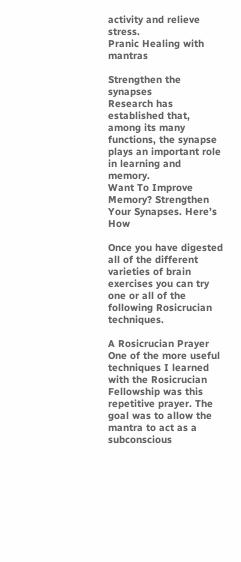activity and relieve stress.
Pranic Healing with mantras

Strengthen the synapses
Research has established that, among its many functions, the synapse plays an important role in learning and memory.
Want To Improve Memory? Strengthen Your Synapses. Here’s How

Once you have digested all of the different varieties of brain exercises you can try one or all of the following Rosicrucian techniques.

A Rosicrucian Prayer
One of the more useful techniques I learned with the Rosicrucian Fellowship was this repetitive prayer. The goal was to allow the mantra to act as a subconscious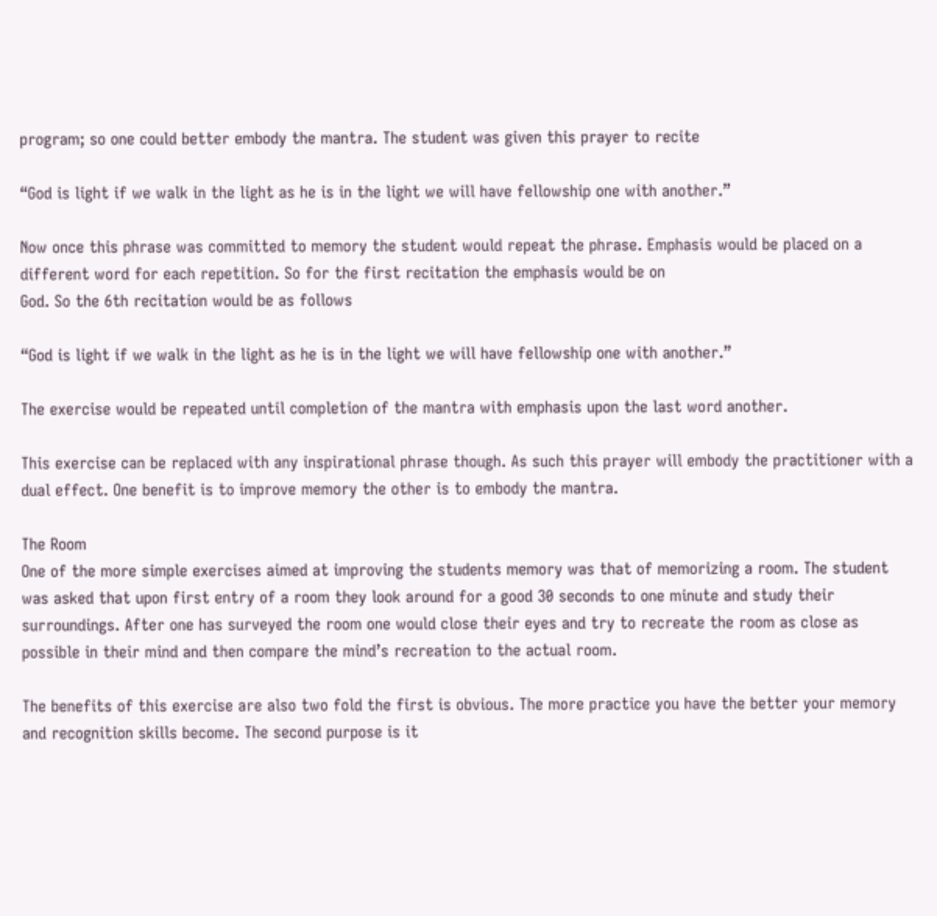program; so one could better embody the mantra. The student was given this prayer to recite

“God is light if we walk in the light as he is in the light we will have fellowship one with another.”

Now once this phrase was committed to memory the student would repeat the phrase. Emphasis would be placed on a different word for each repetition. So for the first recitation the emphasis would be on
God. So the 6th recitation would be as follows

“God is light if we walk in the light as he is in the light we will have fellowship one with another.”

The exercise would be repeated until completion of the mantra with emphasis upon the last word another.

This exercise can be replaced with any inspirational phrase though. As such this prayer will embody the practitioner with a dual effect. One benefit is to improve memory the other is to embody the mantra.

The Room
One of the more simple exercises aimed at improving the students memory was that of memorizing a room. The student was asked that upon first entry of a room they look around for a good 30 seconds to one minute and study their surroundings. After one has surveyed the room one would close their eyes and try to recreate the room as close as possible in their mind and then compare the mind’s recreation to the actual room.

The benefits of this exercise are also two fold the first is obvious. The more practice you have the better your memory and recognition skills become. The second purpose is it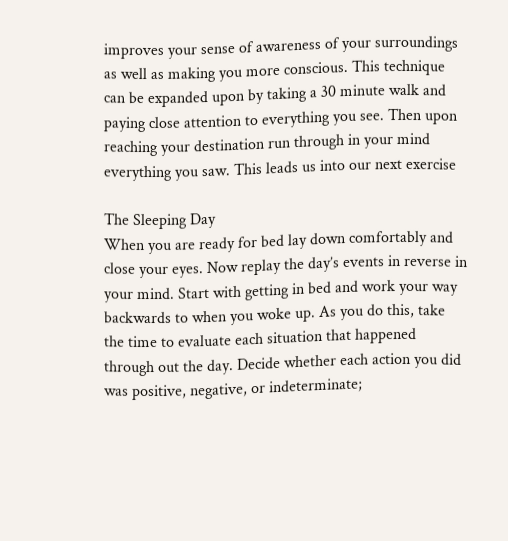improves your sense of awareness of your surroundings as well as making you more conscious. This technique can be expanded upon by taking a 30 minute walk and paying close attention to everything you see. Then upon reaching your destination run through in your mind everything you saw. This leads us into our next exercise

The Sleeping Day
When you are ready for bed lay down comfortably and close your eyes. Now replay the day’s events in reverse in your mind. Start with getting in bed and work your way backwards to when you woke up. As you do this, take the time to evaluate each situation that happened through out the day. Decide whether each action you did was positive, negative, or indeterminate;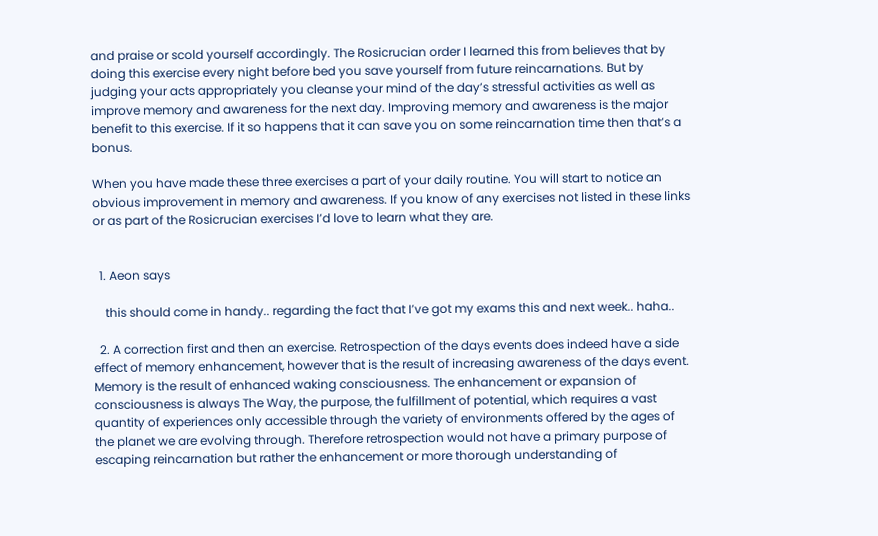and praise or scold yourself accordingly. The Rosicrucian order I learned this from believes that by doing this exercise every night before bed you save yourself from future reincarnations. But by judging your acts appropriately you cleanse your mind of the day’s stressful activities as well as improve memory and awareness for the next day. Improving memory and awareness is the major benefit to this exercise. If it so happens that it can save you on some reincarnation time then that’s a bonus.

When you have made these three exercises a part of your daily routine. You will start to notice an obvious improvement in memory and awareness. If you know of any exercises not listed in these links or as part of the Rosicrucian exercises I’d love to learn what they are.


  1. Aeon says

    this should come in handy.. regarding the fact that I’ve got my exams this and next week.. haha..

  2. A correction first and then an exercise. Retrospection of the days events does indeed have a side effect of memory enhancement, however that is the result of increasing awareness of the days event. Memory is the result of enhanced waking consciousness. The enhancement or expansion of consciousness is always The Way, the purpose, the fulfillment of potential, which requires a vast quantity of experiences only accessible through the variety of environments offered by the ages of the planet we are evolving through. Therefore retrospection would not have a primary purpose of escaping reincarnation but rather the enhancement or more thorough understanding of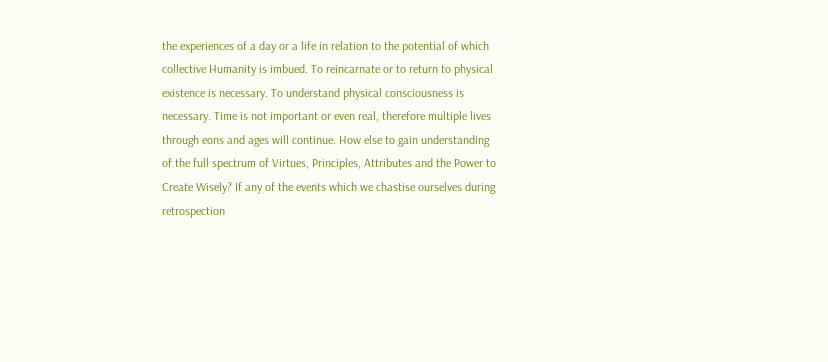the experiences of a day or a life in relation to the potential of which collective Humanity is imbued. To reincarnate or to return to physical existence is necessary. To understand physical consciousness is necessary. Time is not important or even real, therefore multiple lives through eons and ages will continue. How else to gain understanding of the full spectrum of Virtues, Principles, Attributes and the Power to Create Wisely? If any of the events which we chastise ourselves during retrospection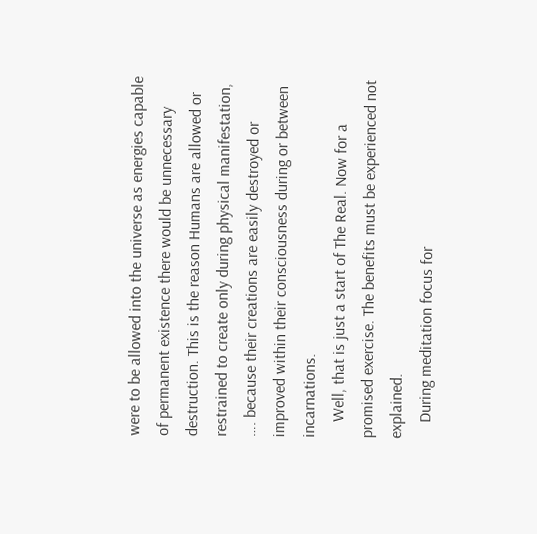were to be allowed into the universe as energies capable of permanent existence there would be unnecessary destruction. This is the reason Humans are allowed or restrained to create only during physical manifestation, …. because their creations are easily destroyed or improved within their consciousness during or between incarnations.
    Well, that is just a start of The Real. Now for a promised exercise. The benefits must be experienced not explained.
    During meditation focus for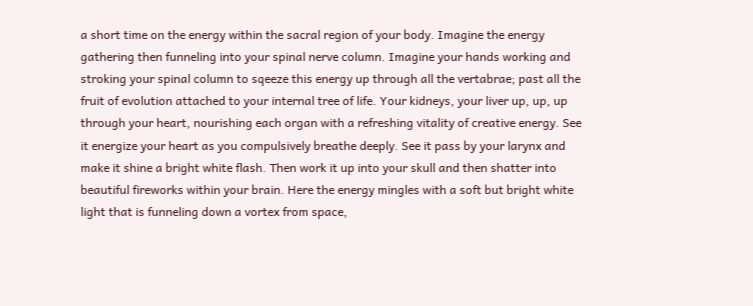a short time on the energy within the sacral region of your body. Imagine the energy gathering then funneling into your spinal nerve column. Imagine your hands working and stroking your spinal column to sqeeze this energy up through all the vertabrae; past all the fruit of evolution attached to your internal tree of life. Your kidneys, your liver up, up, up through your heart, nourishing each organ with a refreshing vitality of creative energy. See it energize your heart as you compulsively breathe deeply. See it pass by your larynx and make it shine a bright white flash. Then work it up into your skull and then shatter into beautiful fireworks within your brain. Here the energy mingles with a soft but bright white light that is funneling down a vortex from space,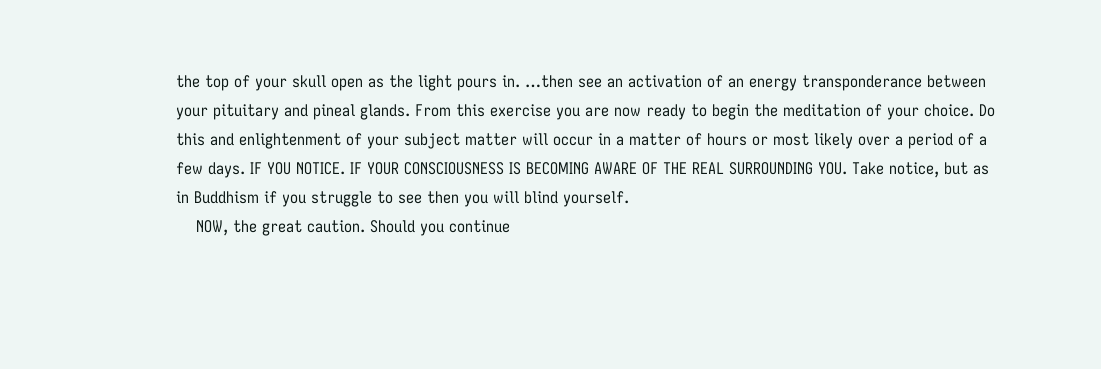the top of your skull open as the light pours in. …then see an activation of an energy transponderance between your pituitary and pineal glands. From this exercise you are now ready to begin the meditation of your choice. Do this and enlightenment of your subject matter will occur in a matter of hours or most likely over a period of a few days. IF YOU NOTICE. IF YOUR CONSCIOUSNESS IS BECOMING AWARE OF THE REAL SURROUNDING YOU. Take notice, but as in Buddhism if you struggle to see then you will blind yourself.
    NOW, the great caution. Should you continue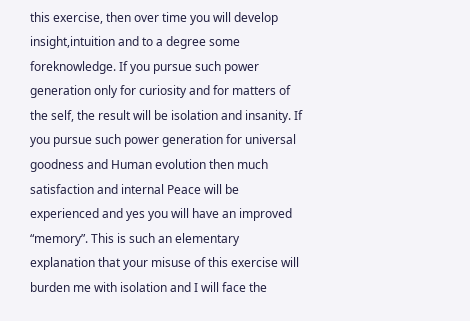this exercise, then over time you will develop insight,intuition and to a degree some foreknowledge. If you pursue such power generation only for curiosity and for matters of the self, the result will be isolation and insanity. If you pursue such power generation for universal goodness and Human evolution then much satisfaction and internal Peace will be experienced and yes you will have an improved “memory”. This is such an elementary explanation that your misuse of this exercise will burden me with isolation and I will face the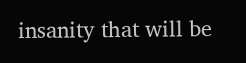insanity that will be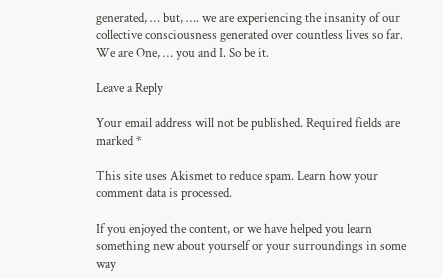generated, … but, …. we are experiencing the insanity of our collective consciousness generated over countless lives so far. We are One, … you and I. So be it.

Leave a Reply

Your email address will not be published. Required fields are marked *

This site uses Akismet to reduce spam. Learn how your comment data is processed.

If you enjoyed the content, or we have helped you learn something new about yourself or your surroundings in some way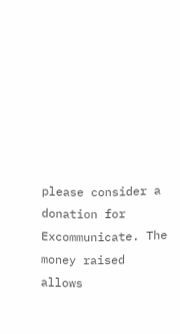please consider a donation for Excommunicate. The money raised allows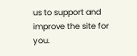us to support and improve the site for you.